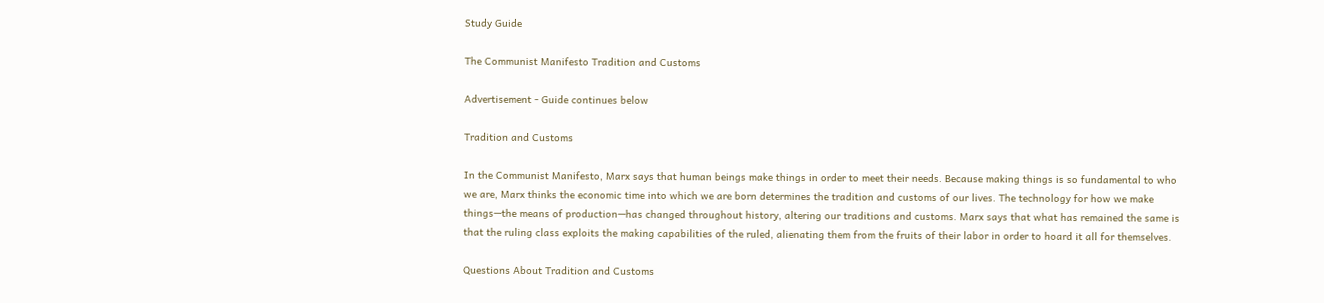Study Guide

The Communist Manifesto Tradition and Customs

Advertisement - Guide continues below

Tradition and Customs

In the Communist Manifesto, Marx says that human beings make things in order to meet their needs. Because making things is so fundamental to who we are, Marx thinks the economic time into which we are born determines the tradition and customs of our lives. The technology for how we make things—the means of production—has changed throughout history, altering our traditions and customs. Marx says that what has remained the same is that the ruling class exploits the making capabilities of the ruled, alienating them from the fruits of their labor in order to hoard it all for themselves.

Questions About Tradition and Customs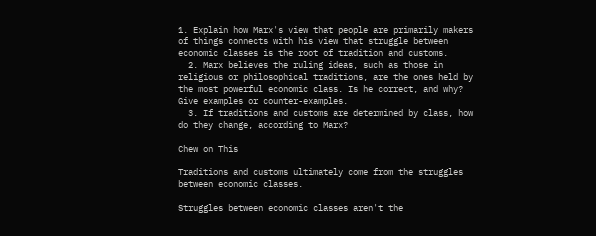1. Explain how Marx's view that people are primarily makers of things connects with his view that struggle between economic classes is the root of tradition and customs.
  2. Marx believes the ruling ideas, such as those in religious or philosophical traditions, are the ones held by the most powerful economic class. Is he correct, and why? Give examples or counter-examples.
  3. If traditions and customs are determined by class, how do they change, according to Marx?

Chew on This

Traditions and customs ultimately come from the struggles between economic classes.

Struggles between economic classes aren't the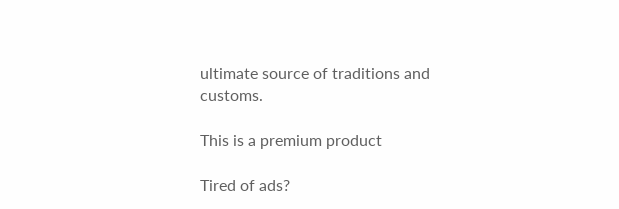ultimate source of traditions and customs.

This is a premium product

Tired of ads?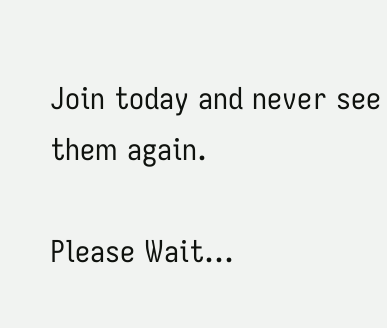Join today and never see them again.

Please Wait...